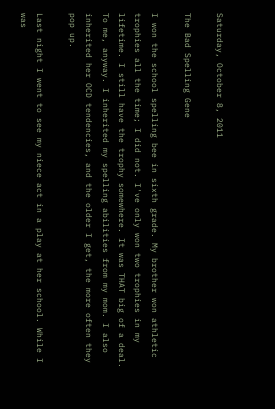Saturday, October 8, 2011

The Bad Spelling Gene

I won the school spelling bee in sixth grade. My brother won athletic trophies all the time; I did not. I've only won two trophies in my lifetime. I still have the trophy somewhere. It was THAT big of a deal. To me, anyway. I inherited my spelling abilities from my mom. I also inherited her OCD tendencies, and the older I get, the more often they pop up.

Last night I went to see my niece act in a play at her school. While I was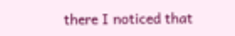there I noticed that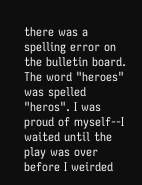there was a spelling error on the bulletin board. The word "heroes" was spelled "heros". I was proud of myself--I waited until the play was over before I weirded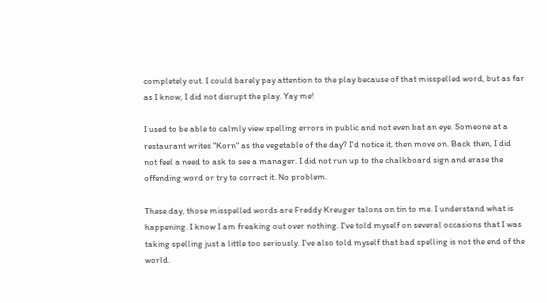completely out. I could barely pay attention to the play because of that misspelled word, but as far as I know, I did not disrupt the play. Yay me!

I used to be able to calmly view spelling errors in public and not even bat an eye. Someone at a restaurant writes "Korn" as the vegetable of the day? I'd notice it, then move on. Back then, I did not feel a need to ask to see a manager. I did not run up to the chalkboard sign and erase the offending word or try to correct it. No problem.

These day, those misspelled words are Freddy Kreuger talons on tin to me. I understand what is happening. I know I am freaking out over nothing. I've told myself on several occasions that I was taking spelling just a little too seriously. I've also told myself that bad spelling is not the end of the world.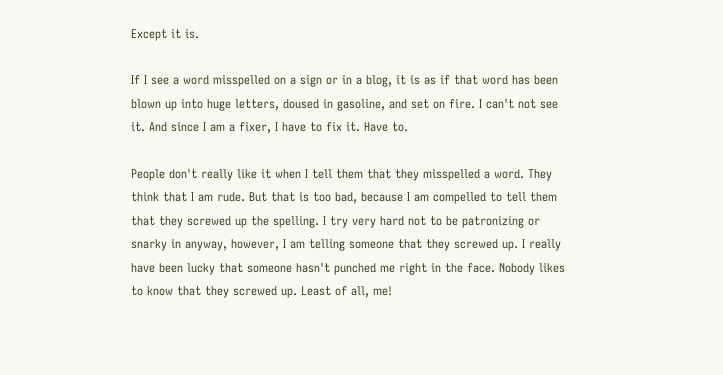Except it is.

If I see a word misspelled on a sign or in a blog, it is as if that word has been blown up into huge letters, doused in gasoline, and set on fire. I can't not see it. And since I am a fixer, I have to fix it. Have to.

People don't really like it when I tell them that they misspelled a word. They think that I am rude. But that is too bad, because I am compelled to tell them that they screwed up the spelling. I try very hard not to be patronizing or snarky in anyway, however, I am telling someone that they screwed up. I really have been lucky that someone hasn't punched me right in the face. Nobody likes to know that they screwed up. Least of all, me!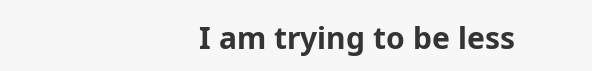I am trying to be less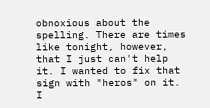obnoxious about the spelling. There are times like tonight, however, that I just can't help it. I wanted to fix that sign with "heros" on it. I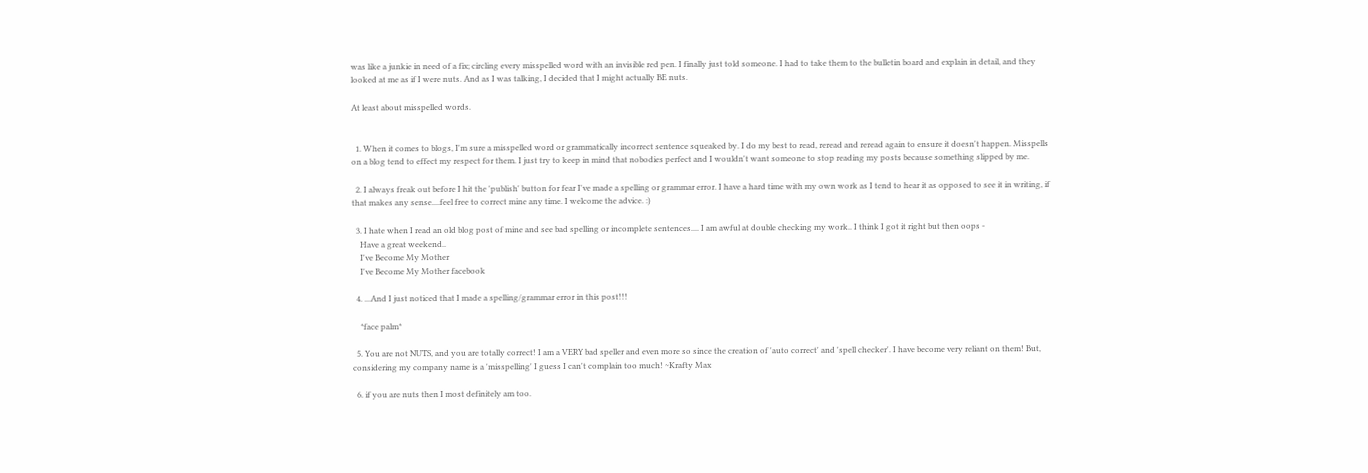was like a junkie in need of a fix; circling every misspelled word with an invisible red pen. I finally just told someone. I had to take them to the bulletin board and explain in detail, and they looked at me as if I were nuts. And as I was talking, I decided that I might actually BE nuts.

At least about misspelled words.


  1. When it comes to blogs, I'm sure a misspelled word or grammatically incorrect sentence squeaked by. I do my best to read, reread and reread again to ensure it doesn't happen. Misspells on a blog tend to effect my respect for them. I just try to keep in mind that nobodies perfect and I wouldn't want someone to stop reading my posts because something slipped by me.

  2. I always freak out before I hit the 'publish' button for fear I've made a spelling or grammar error. I have a hard time with my own work as I tend to hear it as opposed to see it in writing, if that makes any sense....feel free to correct mine any time. I welcome the advice. :)

  3. I hate when I read an old blog post of mine and see bad spelling or incomplete sentences.... I am awful at double checking my work.. I think I got it right but then oops -
    Have a great weekend..
    I've Become My Mother
    I've Become My Mother facebook

  4. ...And I just noticed that I made a spelling/grammar error in this post!!!

    *face palm*

  5. You are not NUTS, and you are totally correct! I am a VERY bad speller and even more so since the creation of 'auto correct' and 'spell checker'. I have become very reliant on them! But, considering my company name is a 'misspelling' I guess I can't complain too much! ~Krafty Max

  6. if you are nuts then I most definitely am too.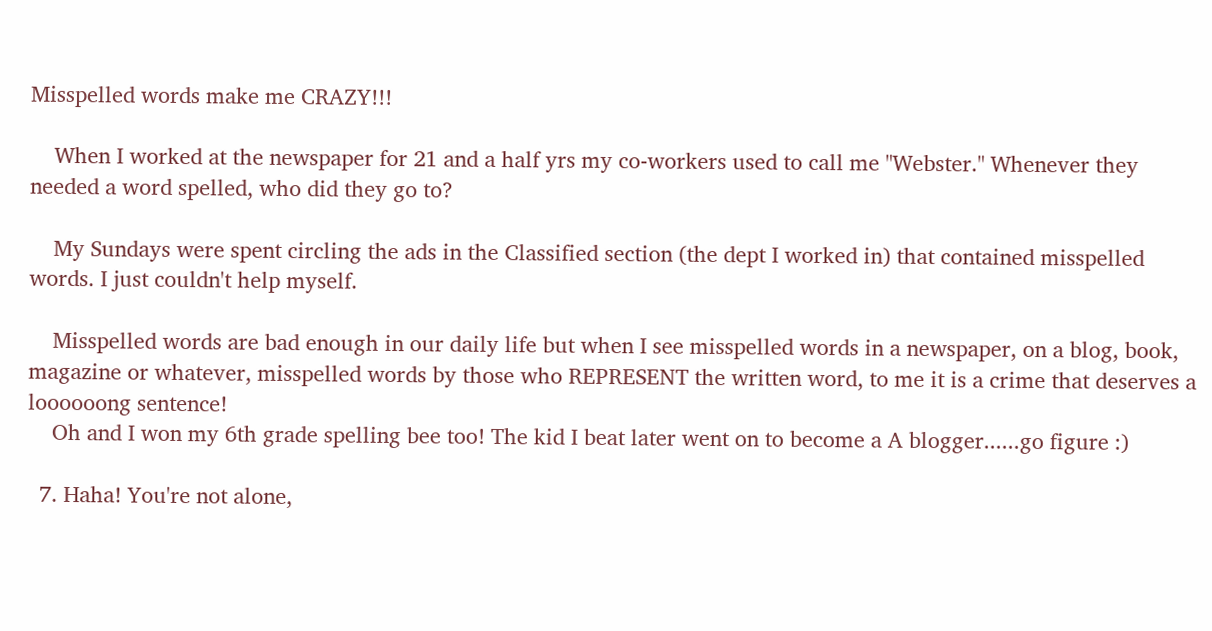Misspelled words make me CRAZY!!!

    When I worked at the newspaper for 21 and a half yrs my co-workers used to call me "Webster." Whenever they needed a word spelled, who did they go to?

    My Sundays were spent circling the ads in the Classified section (the dept I worked in) that contained misspelled words. I just couldn't help myself.

    Misspelled words are bad enough in our daily life but when I see misspelled words in a newspaper, on a blog, book, magazine or whatever, misspelled words by those who REPRESENT the written word, to me it is a crime that deserves a loooooong sentence!
    Oh and I won my 6th grade spelling bee too! The kid I beat later went on to become a A blogger......go figure :)

  7. Haha! You're not alone,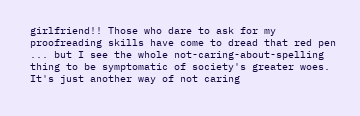girlfriend!! Those who dare to ask for my proofreading skills have come to dread that red pen ... but I see the whole not-caring-about-spelling thing to be symptomatic of society's greater woes. It's just another way of not caring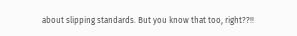about slipping standards. But you know that too, right??!!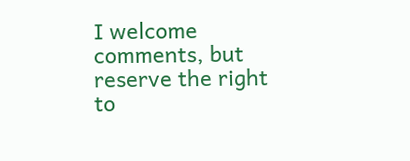I welcome comments, but reserve the right to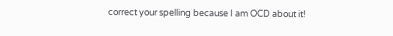correct your spelling because I am OCD about it!